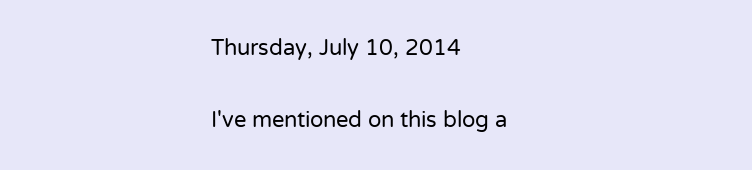Thursday, July 10, 2014


I've mentioned on this blog a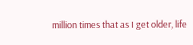million times that as I get older, life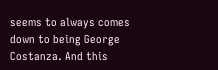seems to always comes down to being George Costanza. And this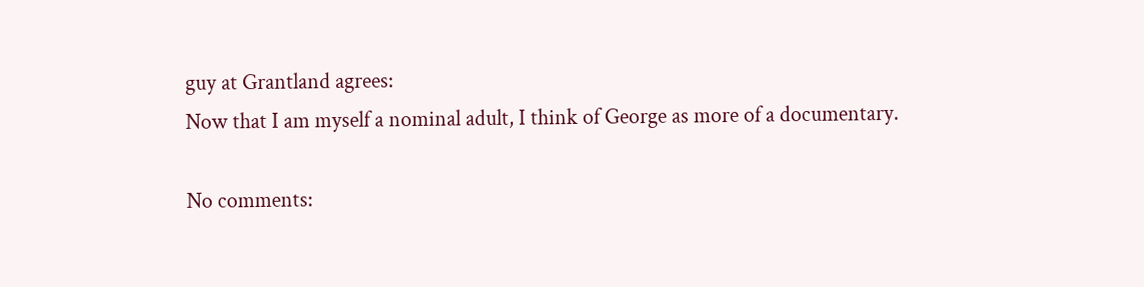guy at Grantland agrees:
Now that I am myself a nominal adult, I think of George as more of a documentary.

No comments: